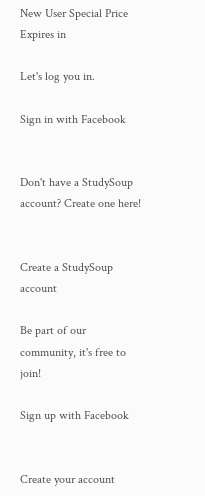New User Special Price Expires in

Let's log you in.

Sign in with Facebook


Don't have a StudySoup account? Create one here!


Create a StudySoup account

Be part of our community, it's free to join!

Sign up with Facebook


Create your account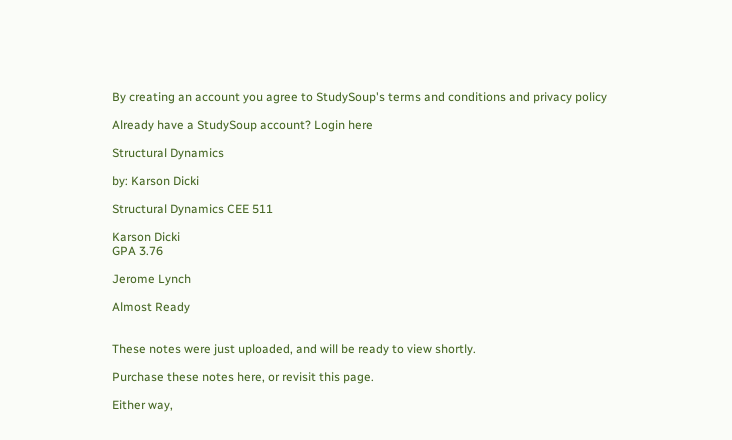By creating an account you agree to StudySoup's terms and conditions and privacy policy

Already have a StudySoup account? Login here

Structural Dynamics

by: Karson Dicki

Structural Dynamics CEE 511

Karson Dicki
GPA 3.76

Jerome Lynch

Almost Ready


These notes were just uploaded, and will be ready to view shortly.

Purchase these notes here, or revisit this page.

Either way,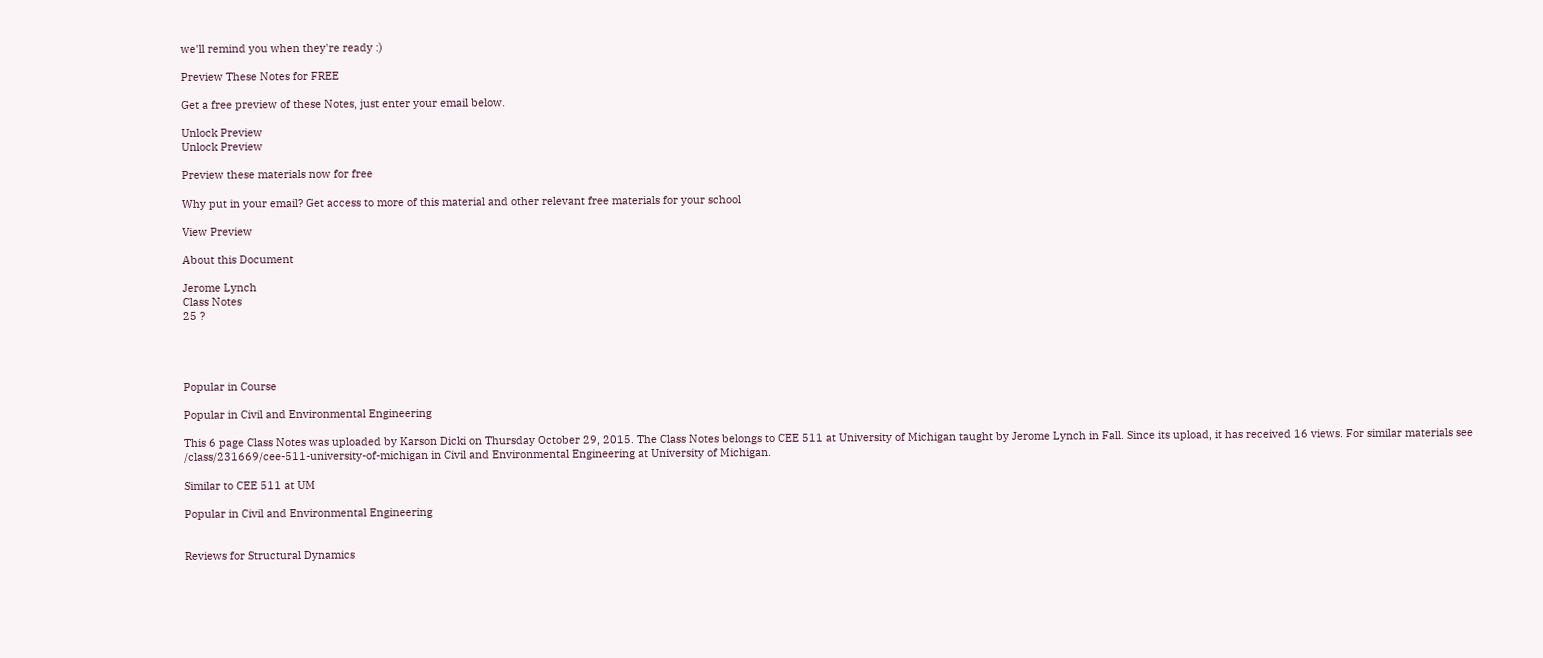we'll remind you when they're ready :)

Preview These Notes for FREE

Get a free preview of these Notes, just enter your email below.

Unlock Preview
Unlock Preview

Preview these materials now for free

Why put in your email? Get access to more of this material and other relevant free materials for your school

View Preview

About this Document

Jerome Lynch
Class Notes
25 ?




Popular in Course

Popular in Civil and Environmental Engineering

This 6 page Class Notes was uploaded by Karson Dicki on Thursday October 29, 2015. The Class Notes belongs to CEE 511 at University of Michigan taught by Jerome Lynch in Fall. Since its upload, it has received 16 views. For similar materials see /class/231669/cee-511-university-of-michigan in Civil and Environmental Engineering at University of Michigan.

Similar to CEE 511 at UM

Popular in Civil and Environmental Engineering


Reviews for Structural Dynamics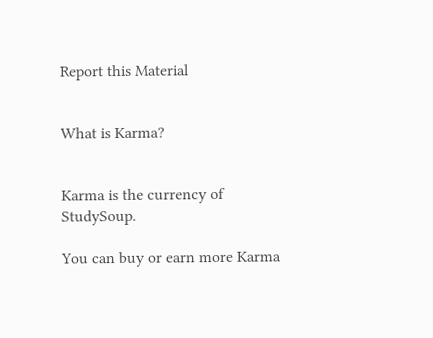Report this Material


What is Karma?


Karma is the currency of StudySoup.

You can buy or earn more Karma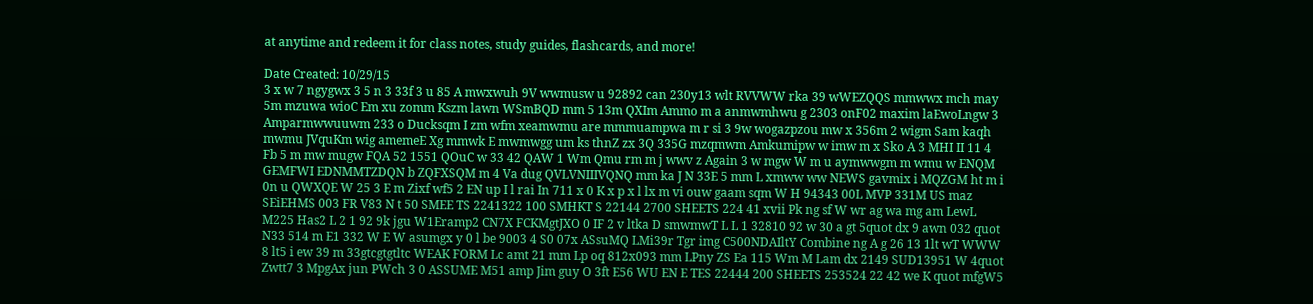at anytime and redeem it for class notes, study guides, flashcards, and more!

Date Created: 10/29/15
3 x w 7 ngygwx 3 5 n 3 33f 3 u 85 A mwxwuh 9V wwmusw u 92892 can 230y13 wlt RVVWW rka 39 wWEZQQS mmwwx mch may 5m mzuwa wioC Em xu zomm Kszm lawn WSmBQD mm 5 13m QXIm Ammo m a anmwmhwu g 2303 onF02 maxim laEwoLngw 3 Amparmwwuuwm 233 o Ducksqm I zm wfm xeamwmu are mmmuampwa m r si 3 9w wogazpzou mw x 356m 2 wigm Sam kaqh mwmu JVquKm wig amemeE Xg mmwk E mwmwgg um ks thnZ zx 3Q 335G mzqmwm Amkumipw w imw m x Sko A 3 MHI II 11 4 Fb 5 m mw mugw FQA 52 1551 QOuC w 33 42 QAW 1 Wm Qmu rm m j wwv z Again 3 w mgw W m u aymwwgm m wmu w ENQM GEMFWI EDNMMTZDQN b ZQFXSQM m 4 Va dug QVLVNIIIVQNQ mm ka J N 33E 5 mm L xmww ww NEWS gavmix i MQZGM ht m i 0n u QWXQE W 25 3 E m Zixf wf5 2 EN up I l rai In 711 x 0 K x p x l lx m vi ouw gaam sqm W H 94343 00L MVP 331M US maz SEiEHMS 003 FR V83 N t 50 SMEE TS 2241322 100 SMHKT S 22144 2700 SHEETS 224 41 xvii Pk ng sf W wr ag wa mg am LewL M225 Has2 L 2 1 92 9k jgu W1Eramp2 CN7X FCKMgtJXO 0 IF 2 v ltka D smwmwT L L 1 32810 92 w 30 a gt 5quot dx 9 awn 032 quot N33 514 m E1 332 W E W asumgx y 0 l be 9003 4 S0 07x ASsuMQ LMi39r Tgr img C500NDAIltY Combine ng A g 26 13 1lt wT WWW 8 lt5 i ew 39 m 33gtcgtgtltc WEAK FORM Lc amt 21 mm Lp oq 812x093 mm LPny ZS Ea 115 Wm M Lam dx 2149 SUD13951 W 4quot Zwtt7 3 MpgAx jun PWch 3 0 ASSUME M51 amp Jim guy O 3ft E56 WU EN E TES 22444 200 SHEETS 253524 22 42 we K quot mfgW5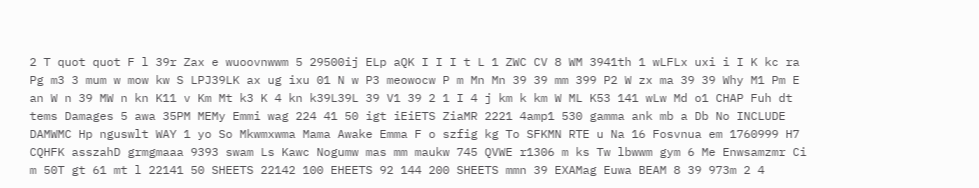2 T quot quot F l 39r Zax e wuoovnwwm 5 29500ij ELp aQK I I I t L 1 ZWC CV 8 WM 3941th 1 wLFLx uxi i I K kc ra Pg m3 3 mum w mow kw S LPJ39LK ax ug ixu 01 N w P3 meowocw P m Mn Mn 39 39 mm 399 P2 W zx ma 39 39 Why M1 Pm E an W n 39 MW n kn K11 v Km Mt k3 K 4 kn k39L39L 39 V1 39 2 1 I 4 j km k km W ML K53 141 wLw Md o1 CHAP Fuh dt tems Damages 5 awa 35PM MEMy Emmi wag 224 41 50 igt iEiETS ZiaMR 2221 4amp1 530 gamma ank mb a Db No INCLUDE DAMWMC Hp nguswlt WAY 1 yo So Mkwmxwma Mama Awake Emma F o szfig kg To SFKMN RTE u Na 16 Fosvnua em 1760999 H7 CQHFK asszahD grmgmaaa 9393 swam Ls Kawc Nogumw mas mm maukw 745 QVWE r1306 m ks Tw lbwwm gym 6 Me Enwsamzmr Ci m 50T gt 61 mt l 22141 50 SHEETS 22142 100 EHEETS 92 144 200 SHEETS mmn 39 EXAMag Euwa BEAM 8 39 973m 2 4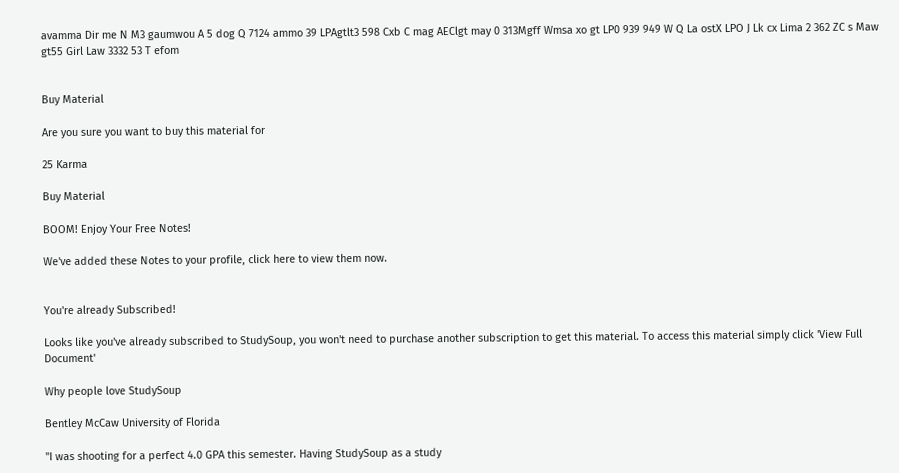avamma Dir me N M3 gaumwou A 5 dog Q 7124 ammo 39 LPAgtlt3 598 Cxb C mag AEClgt may 0 313Mgff Wmsa xo gt LP0 939 949 W Q La ostX LPO J Lk cx Lima 2 362 ZC s Maw gt55 Girl Law 3332 53 T efom


Buy Material

Are you sure you want to buy this material for

25 Karma

Buy Material

BOOM! Enjoy Your Free Notes!

We've added these Notes to your profile, click here to view them now.


You're already Subscribed!

Looks like you've already subscribed to StudySoup, you won't need to purchase another subscription to get this material. To access this material simply click 'View Full Document'

Why people love StudySoup

Bentley McCaw University of Florida

"I was shooting for a perfect 4.0 GPA this semester. Having StudySoup as a study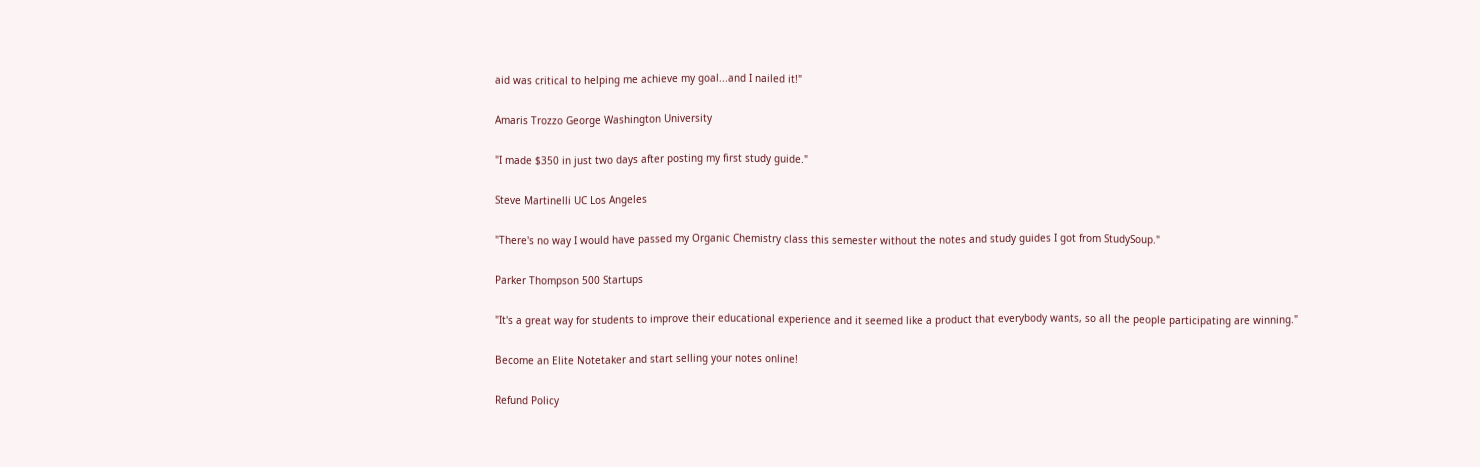aid was critical to helping me achieve my goal...and I nailed it!"

Amaris Trozzo George Washington University

"I made $350 in just two days after posting my first study guide."

Steve Martinelli UC Los Angeles

"There's no way I would have passed my Organic Chemistry class this semester without the notes and study guides I got from StudySoup."

Parker Thompson 500 Startups

"It's a great way for students to improve their educational experience and it seemed like a product that everybody wants, so all the people participating are winning."

Become an Elite Notetaker and start selling your notes online!

Refund Policy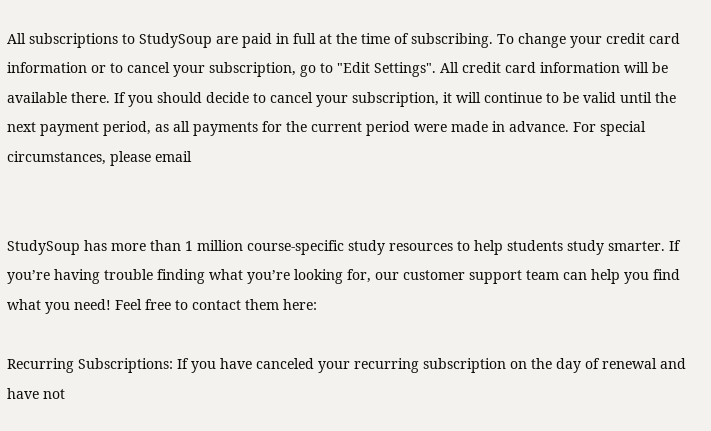All subscriptions to StudySoup are paid in full at the time of subscribing. To change your credit card information or to cancel your subscription, go to "Edit Settings". All credit card information will be available there. If you should decide to cancel your subscription, it will continue to be valid until the next payment period, as all payments for the current period were made in advance. For special circumstances, please email


StudySoup has more than 1 million course-specific study resources to help students study smarter. If you’re having trouble finding what you’re looking for, our customer support team can help you find what you need! Feel free to contact them here:

Recurring Subscriptions: If you have canceled your recurring subscription on the day of renewal and have not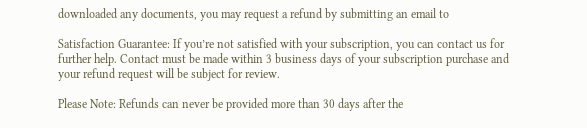downloaded any documents, you may request a refund by submitting an email to

Satisfaction Guarantee: If you’re not satisfied with your subscription, you can contact us for further help. Contact must be made within 3 business days of your subscription purchase and your refund request will be subject for review.

Please Note: Refunds can never be provided more than 30 days after the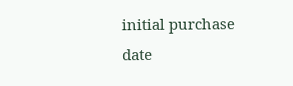initial purchase date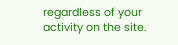regardless of your activity on the site.